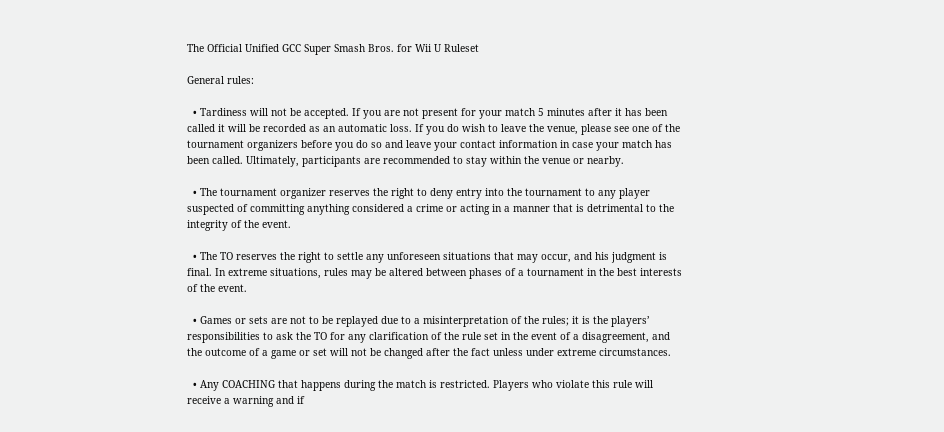The Official Unified GCC Super Smash Bros. for Wii U Ruleset

General rules:

  • Tardiness will not be accepted. If you are not present for your match 5 minutes after it has been called it will be recorded as an automatic loss. If you do wish to leave the venue, please see one of the tournament organizers before you do so and leave your contact information in case your match has been called. Ultimately, participants are recommended to stay within the venue or nearby.

  • The tournament organizer reserves the right to deny entry into the tournament to any player suspected of committing anything considered a crime or acting in a manner that is detrimental to the integrity of the event.

  • The TO reserves the right to settle any unforeseen situations that may occur, and his judgment is final. In extreme situations, rules may be altered between phases of a tournament in the best interests of the event.

  • Games or sets are not to be replayed due to a misinterpretation of the rules; it is the players’ responsibilities to ask the TO for any clarification of the rule set in the event of a disagreement, and the outcome of a game or set will not be changed after the fact unless under extreme circumstances.

  • Any COACHING that happens during the match is restricted. Players who violate this rule will receive a warning and if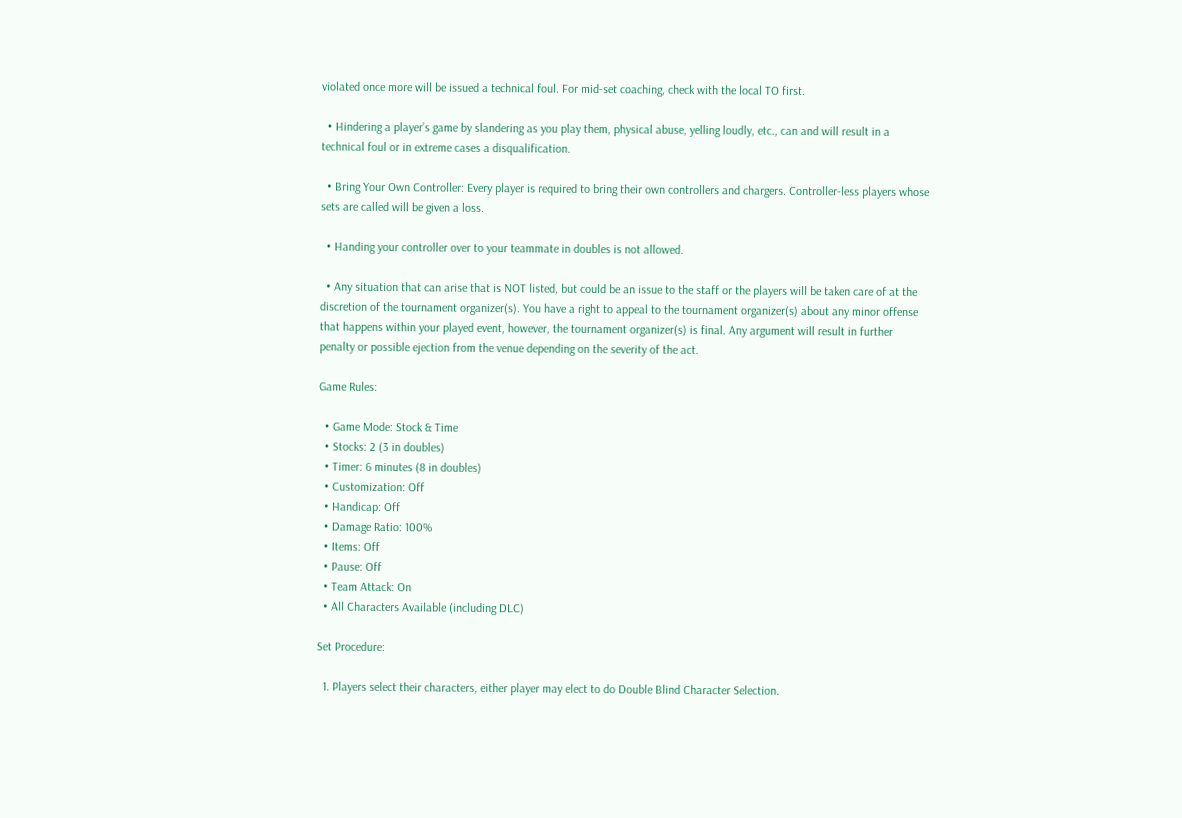violated once more will be issued a technical foul. For mid-set coaching, check with the local TO first.

  • Hindering a player’s game by slandering as you play them, physical abuse, yelling loudly, etc., can and will result in a technical foul or in extreme cases a disqualification.

  • Bring Your Own Controller: Every player is required to bring their own controllers and chargers. Controller-less players whose sets are called will be given a loss.

  • Handing your controller over to your teammate in doubles is not allowed.

  • Any situation that can arise that is NOT listed, but could be an issue to the staff or the players will be taken care of at the discretion of the tournament organizer(s). You have a right to appeal to the tournament organizer(s) about any minor offense that happens within your played event, however, the tournament organizer(s) is final. Any argument will result in further penalty or possible ejection from the venue depending on the severity of the act.

Game Rules:

  • Game Mode: Stock & Time
  • Stocks: 2 (3 in doubles)
  • Timer: 6 minutes (8 in doubles)
  • Customization: Off
  • Handicap: Off
  • Damage Ratio: 100%
  • Items: Off
  • Pause: Off
  • Team Attack: On
  • All Characters Available (including DLC)

Set Procedure:

  1. Players select their characters, either player may elect to do Double Blind Character Selection.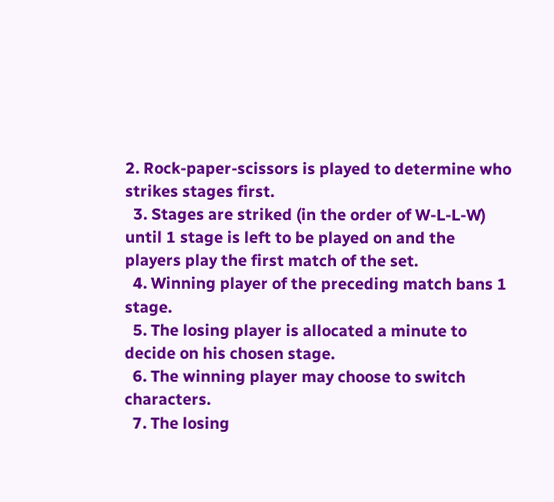2. Rock-paper-scissors is played to determine who strikes stages first.
  3. Stages are striked (in the order of W-L-L-W) until 1 stage is left to be played on and the players play the first match of the set.
  4. Winning player of the preceding match bans 1 stage.
  5. The losing player is allocated a minute to decide on his chosen stage.
  6. The winning player may choose to switch characters.
  7. The losing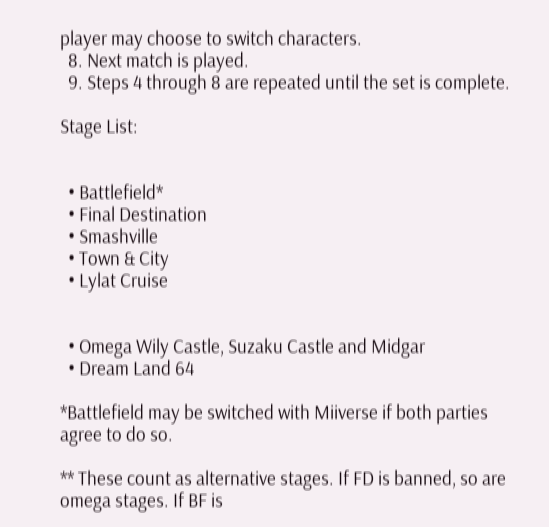player may choose to switch characters.
  8. Next match is played.
  9. Steps 4 through 8 are repeated until the set is complete.

Stage List:


  • Battlefield*
  • Final Destination
  • Smashville
  • Town & City
  • Lylat Cruise


  • Omega Wily Castle, Suzaku Castle and Midgar
  • Dream Land 64

*Battlefield may be switched with Miiverse if both parties agree to do so.

** These count as alternative stages. If FD is banned, so are omega stages. If BF is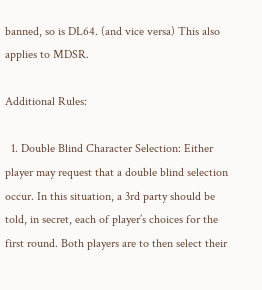banned, so is DL64. (and vice versa) This also applies to MDSR.

Additional Rules:

  1. Double Blind Character Selection: Either player may request that a double blind selection occur. In this situation, a 3rd party should be told, in secret, each of player’s choices for the first round. Both players are to then select their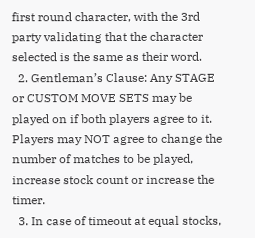first round character, with the 3rd party validating that the character selected is the same as their word.
  2. Gentleman’s Clause: Any STAGE or CUSTOM MOVE SETS may be played on if both players agree to it. Players may NOT agree to change the number of matches to be played, increase stock count or increase the timer.
  3. In case of timeout at equal stocks,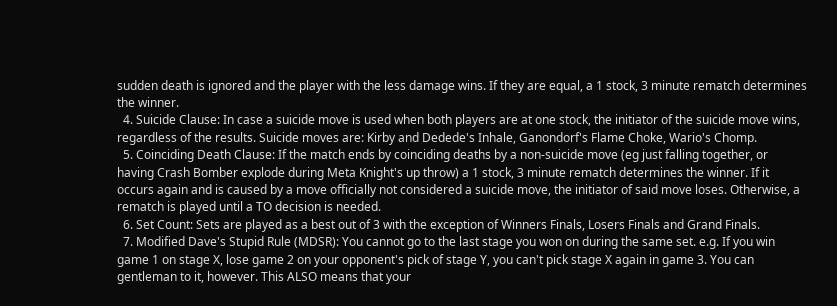sudden death is ignored and the player with the less damage wins. If they are equal, a 1 stock, 3 minute rematch determines the winner.
  4. Suicide Clause: In case a suicide move is used when both players are at one stock, the initiator of the suicide move wins, regardless of the results. Suicide moves are: Kirby and Dedede's Inhale, Ganondorf's Flame Choke, Wario's Chomp.
  5. Coinciding Death Clause: If the match ends by coinciding deaths by a non-suicide move (eg just falling together, or having Crash Bomber explode during Meta Knight's up throw) a 1 stock, 3 minute rematch determines the winner. If it occurs again and is caused by a move officially not considered a suicide move, the initiator of said move loses. Otherwise, a rematch is played until a TO decision is needed.
  6. Set Count: Sets are played as a best out of 3 with the exception of Winners Finals, Losers Finals and Grand Finals.
  7. Modified Dave's Stupid Rule (MDSR): You cannot go to the last stage you won on during the same set. e.g. If you win game 1 on stage X, lose game 2 on your opponent's pick of stage Y, you can't pick stage X again in game 3. You can gentleman to it, however. This ALSO means that your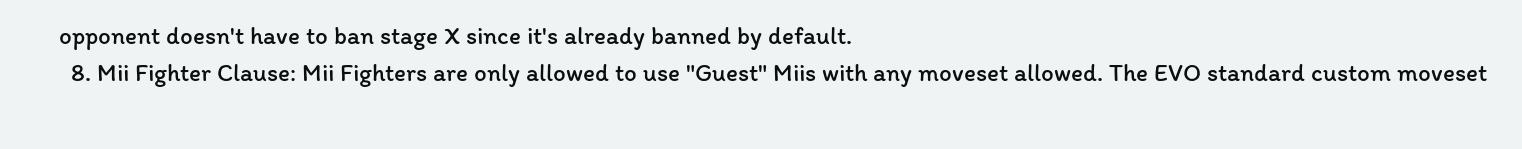opponent doesn't have to ban stage X since it's already banned by default.
  8. Mii Fighter Clause: Mii Fighters are only allowed to use "Guest" Miis with any moveset allowed. The EVO standard custom moveset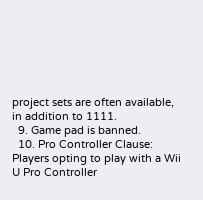project sets are often available, in addition to 1111.
  9. Game pad is banned.
  10. Pro Controller Clause: Players opting to play with a Wii U Pro Controller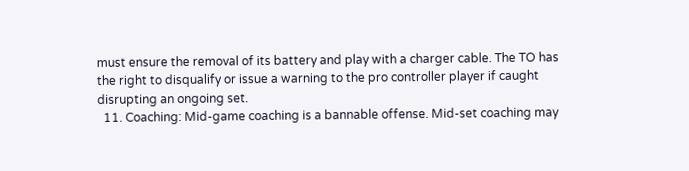must ensure the removal of its battery and play with a charger cable. The TO has the right to disqualify or issue a warning to the pro controller player if caught disrupting an ongoing set.
  11. Coaching: Mid-game coaching is a bannable offense. Mid-set coaching may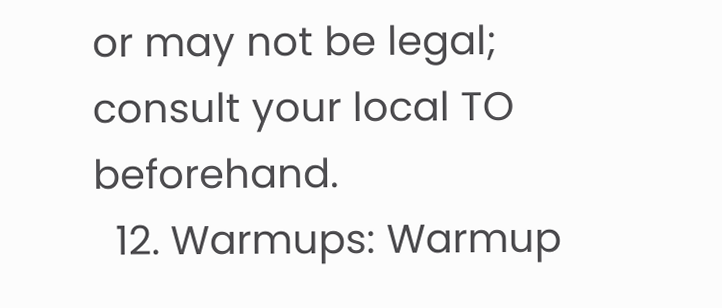or may not be legal; consult your local TO beforehand.
  12. Warmups: Warmup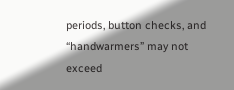periods, button checks, and “handwarmers” may not exceed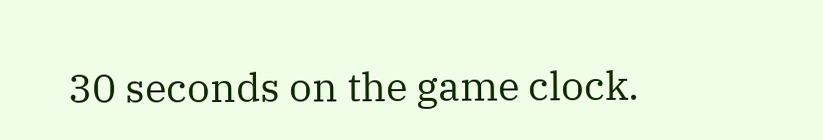30 seconds on the game clock.